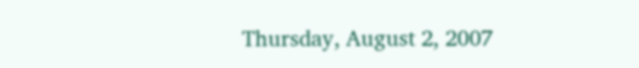Thursday, August 2, 2007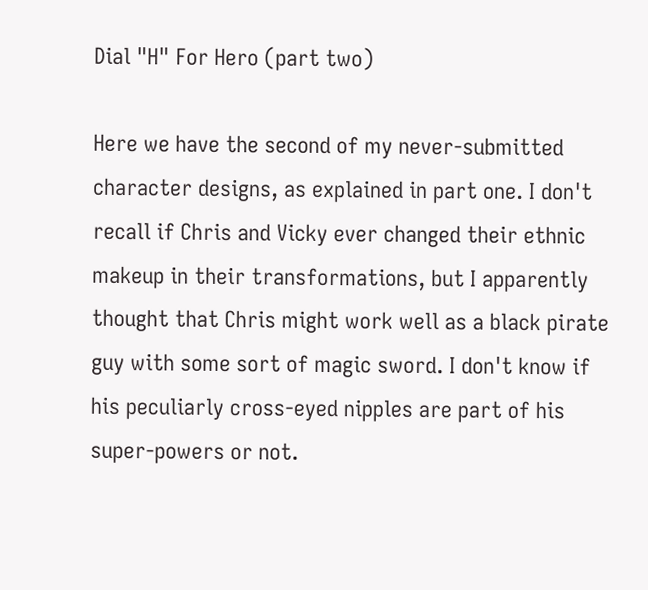Dial "H" For Hero (part two)

Here we have the second of my never-submitted character designs, as explained in part one. I don't recall if Chris and Vicky ever changed their ethnic makeup in their transformations, but I apparently thought that Chris might work well as a black pirate guy with some sort of magic sword. I don't know if his peculiarly cross-eyed nipples are part of his super-powers or not.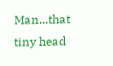Man...that tiny head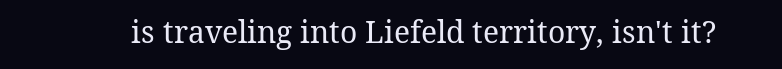is traveling into Liefeld territory, isn't it?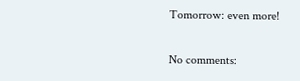Tomorrow: even more!

No comments: